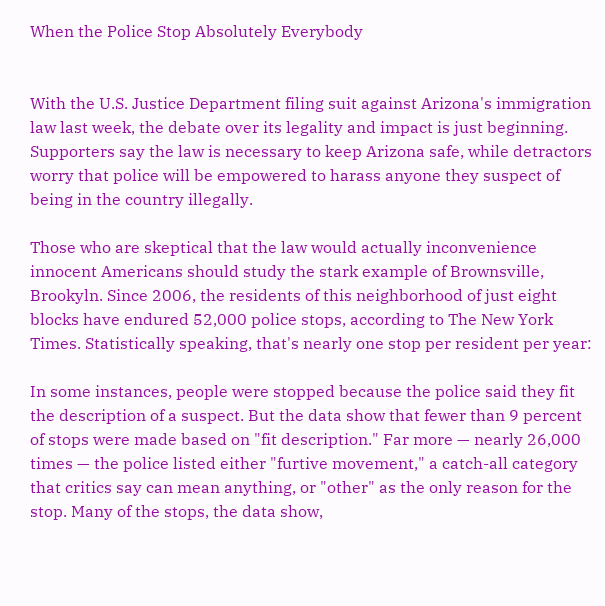When the Police Stop Absolutely Everybody


With the U.S. Justice Department filing suit against Arizona's immigration law last week, the debate over its legality and impact is just beginning. Supporters say the law is necessary to keep Arizona safe, while detractors worry that police will be empowered to harass anyone they suspect of being in the country illegally.

Those who are skeptical that the law would actually inconvenience innocent Americans should study the stark example of Brownsville, Brookyln. Since 2006, the residents of this neighborhood of just eight blocks have endured 52,000 police stops, according to The New York Times. Statistically speaking, that's nearly one stop per resident per year:

In some instances, people were stopped because the police said they fit the description of a suspect. But the data show that fewer than 9 percent of stops were made based on "fit description." Far more — nearly 26,000 times — the police listed either "furtive movement," a catch-all category that critics say can mean anything, or "other" as the only reason for the stop. Many of the stops, the data show,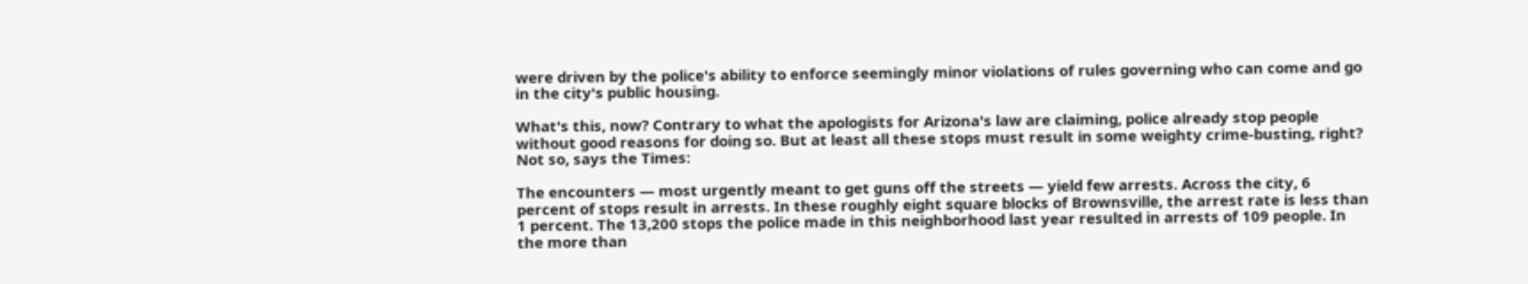were driven by the police's ability to enforce seemingly minor violations of rules governing who can come and go in the city's public housing.

What's this, now? Contrary to what the apologists for Arizona's law are claiming, police already stop people without good reasons for doing so. But at least all these stops must result in some weighty crime-busting, right? Not so, says the Times:

The encounters — most urgently meant to get guns off the streets — yield few arrests. Across the city, 6 percent of stops result in arrests. In these roughly eight square blocks of Brownsville, the arrest rate is less than 1 percent. The 13,200 stops the police made in this neighborhood last year resulted in arrests of 109 people. In the more than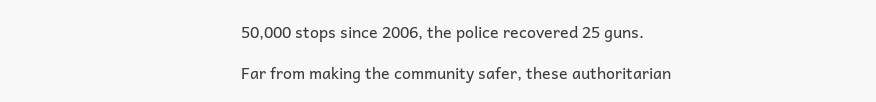50,000 stops since 2006, the police recovered 25 guns.

Far from making the community safer, these authoritarian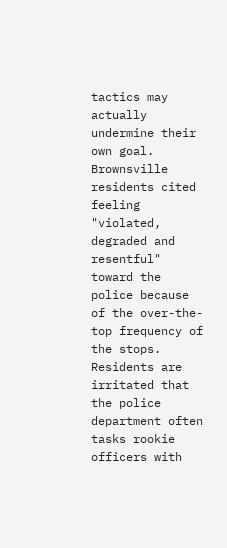tactics may actually undermine their own goal. Brownsville residents cited feeling "violated, degraded and resentful" toward the police because of the over-the-top frequency of the stops. Residents are irritated that the police department often tasks rookie officers with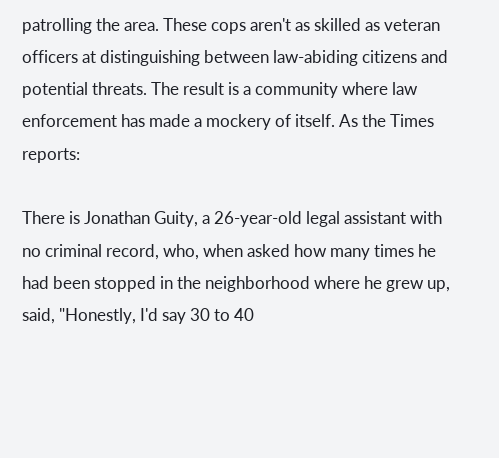patrolling the area. These cops aren't as skilled as veteran officers at distinguishing between law-abiding citizens and potential threats. The result is a community where law enforcement has made a mockery of itself. As the Times reports:

There is Jonathan Guity, a 26-year-old legal assistant with no criminal record, who, when asked how many times he had been stopped in the neighborhood where he grew up, said, "Honestly, I'd say 30 to 40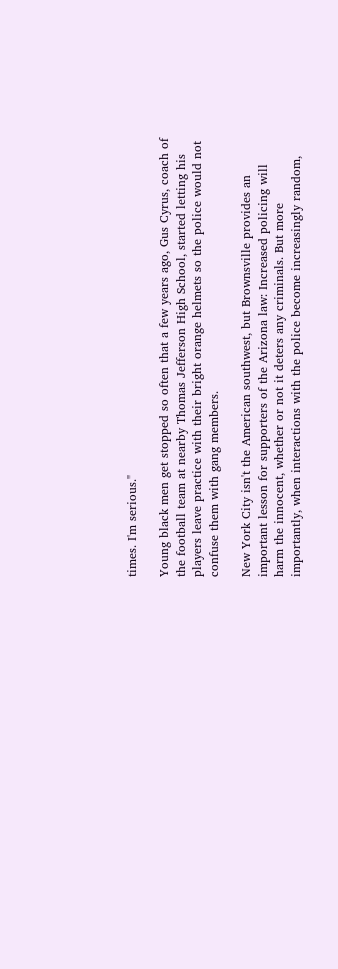times. I'm serious."

Young black men get stopped so often that a few years ago, Gus Cyrus, coach of the football team at nearby Thomas Jefferson High School, started letting his players leave practice with their bright orange helmets so the police would not confuse them with gang members.

New York City isn't the American southwest, but Brownsville provides an important lesson for supporters of the Arizona law: Increased policing will harm the innocent, whether or not it deters any criminals. But more importantly, when interactions with the police become increasingly random,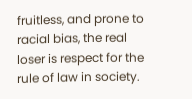fruitless, and prone to racial bias, the real loser is respect for the rule of law in society.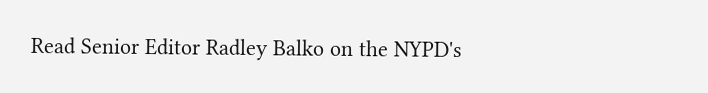Read Senior Editor Radley Balko on the NYPD's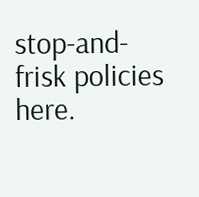stop-and-frisk policies here.